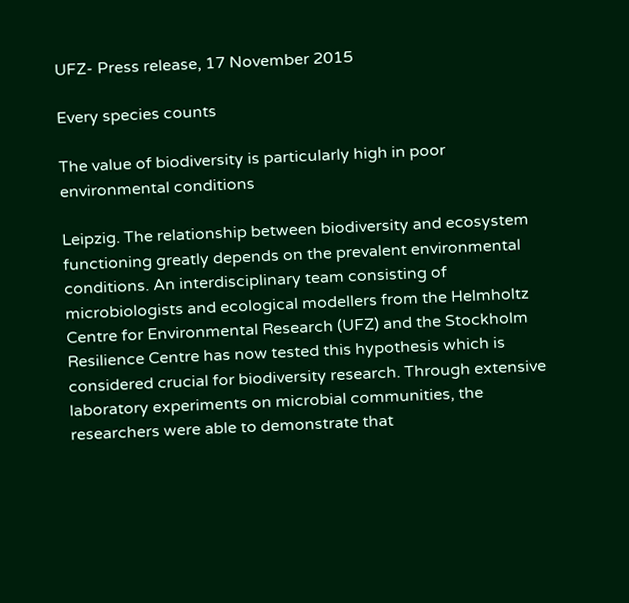UFZ- Press release, 17 November 2015

Every species counts

The value of biodiversity is particularly high in poor environmental conditions

Leipzig. The relationship between biodiversity and ecosystem functioning greatly depends on the prevalent environmental conditions. An interdisciplinary team consisting of microbiologists and ecological modellers from the Helmholtz Centre for Environmental Research (UFZ) and the Stockholm Resilience Centre has now tested this hypothesis which is considered crucial for biodiversity research. Through extensive laboratory experiments on microbial communities, the researchers were able to demonstrate that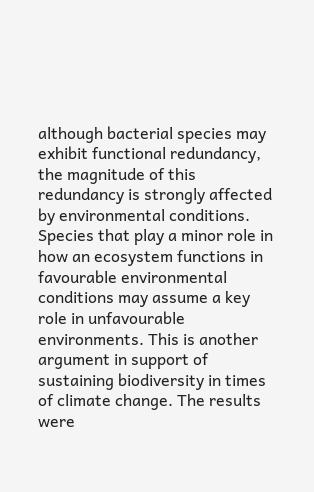although bacterial species may exhibit functional redundancy, the magnitude of this redundancy is strongly affected by environmental conditions. Species that play a minor role in how an ecosystem functions in favourable environmental conditions may assume a key role in unfavourable environments. This is another argument in support of sustaining biodiversity in times of climate change. The results were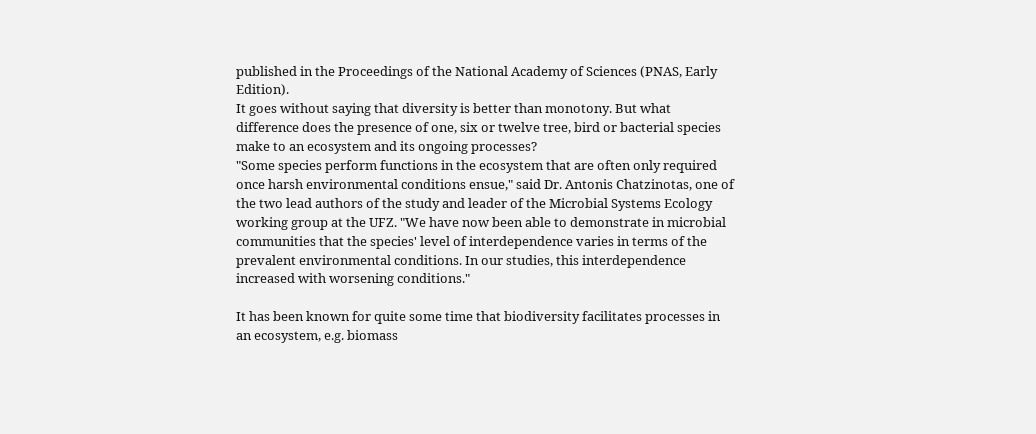published in the Proceedings of the National Academy of Sciences (PNAS, Early Edition).
It goes without saying that diversity is better than monotony. But what difference does the presence of one, six or twelve tree, bird or bacterial species make to an ecosystem and its ongoing processes?
"Some species perform functions in the ecosystem that are often only required once harsh environmental conditions ensue," said Dr. Antonis Chatzinotas, one of the two lead authors of the study and leader of the Microbial Systems Ecology working group at the UFZ. "We have now been able to demonstrate in microbial communities that the species' level of interdependence varies in terms of the prevalent environmental conditions. In our studies, this interdependence increased with worsening conditions."

It has been known for quite some time that biodiversity facilitates processes in an ecosystem, e.g. biomass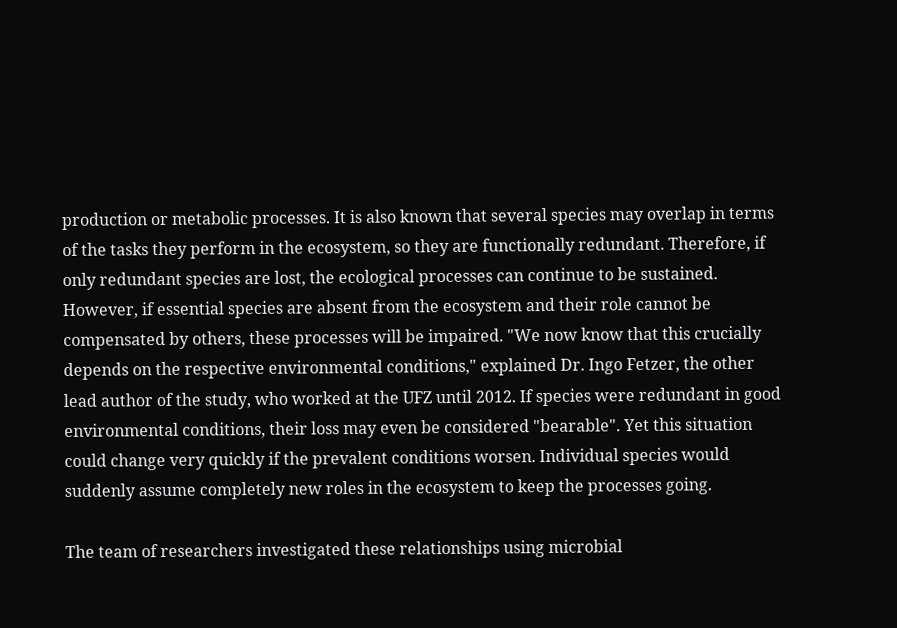production or metabolic processes. It is also known that several species may overlap in terms of the tasks they perform in the ecosystem, so they are functionally redundant. Therefore, if only redundant species are lost, the ecological processes can continue to be sustained. However, if essential species are absent from the ecosystem and their role cannot be compensated by others, these processes will be impaired. "We now know that this crucially depends on the respective environmental conditions," explained Dr. Ingo Fetzer, the other lead author of the study, who worked at the UFZ until 2012. If species were redundant in good environmental conditions, their loss may even be considered "bearable". Yet this situation could change very quickly if the prevalent conditions worsen. Individual species would suddenly assume completely new roles in the ecosystem to keep the processes going.

The team of researchers investigated these relationships using microbial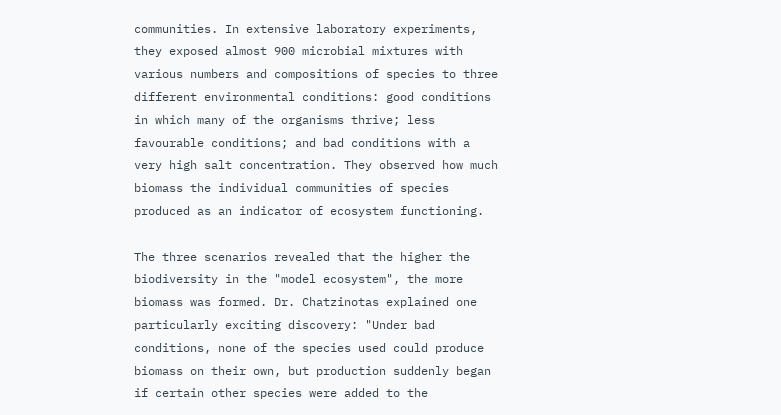communities. In extensive laboratory experiments, they exposed almost 900 microbial mixtures with various numbers and compositions of species to three different environmental conditions: good conditions in which many of the organisms thrive; less favourable conditions; and bad conditions with a very high salt concentration. They observed how much biomass the individual communities of species produced as an indicator of ecosystem functioning.

The three scenarios revealed that the higher the biodiversity in the "model ecosystem", the more biomass was formed. Dr. Chatzinotas explained one particularly exciting discovery: "Under bad conditions, none of the species used could produce biomass on their own, but production suddenly began if certain other species were added to the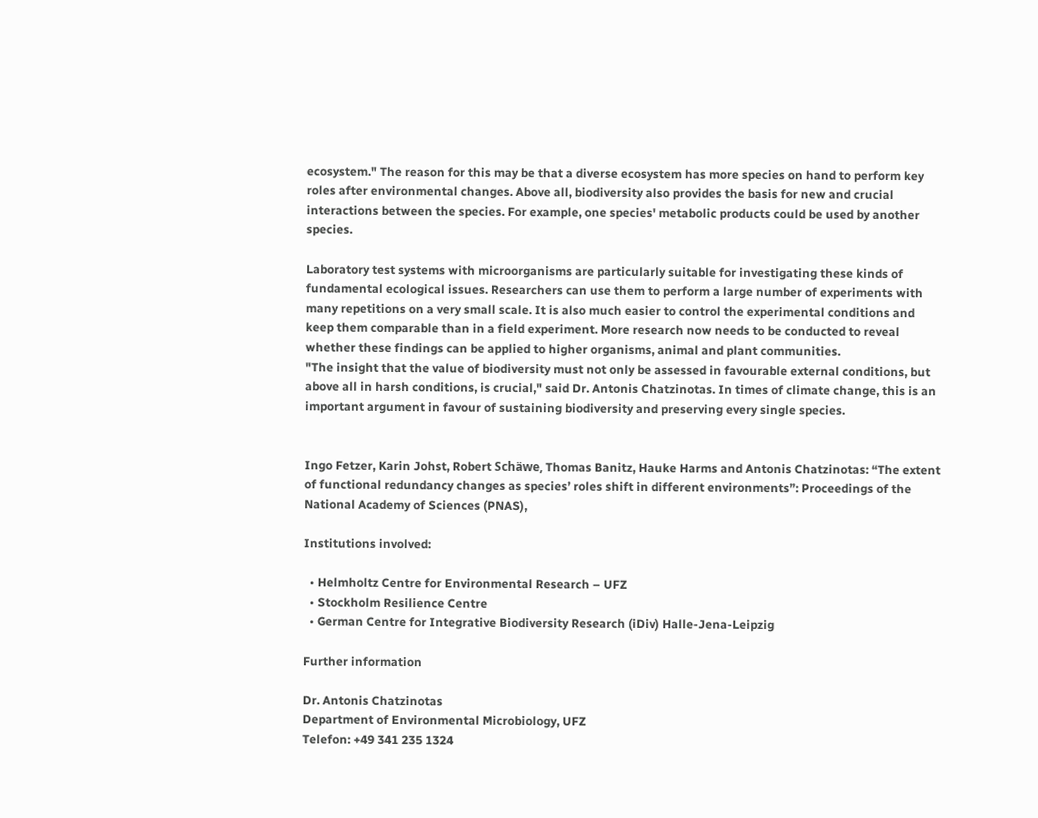ecosystem." The reason for this may be that a diverse ecosystem has more species on hand to perform key roles after environmental changes. Above all, biodiversity also provides the basis for new and crucial interactions between the species. For example, one species' metabolic products could be used by another species.

Laboratory test systems with microorganisms are particularly suitable for investigating these kinds of fundamental ecological issues. Researchers can use them to perform a large number of experiments with many repetitions on a very small scale. It is also much easier to control the experimental conditions and keep them comparable than in a field experiment. More research now needs to be conducted to reveal whether these findings can be applied to higher organisms, animal and plant communities.
"The insight that the value of biodiversity must not only be assessed in favourable external conditions, but above all in harsh conditions, is crucial," said Dr. Antonis Chatzinotas. In times of climate change, this is an important argument in favour of sustaining biodiversity and preserving every single species.


Ingo Fetzer, Karin Johst, Robert Schäwe, Thomas Banitz, Hauke Harms and Antonis Chatzinotas: “The extent of functional redundancy changes as species’ roles shift in different environments”: Proceedings of the National Academy of Sciences (PNAS),

Institutions involved:

  • Helmholtz Centre for Environmental Research – UFZ
  • Stockholm Resilience Centre
  • German Centre for Integrative Biodiversity Research (iDiv) Halle-Jena-Leipzig

Further information

Dr. Antonis Chatzinotas
Department of Environmental Microbiology, UFZ
Telefon: +49 341 235 1324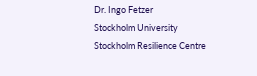Dr. Ingo Fetzer
Stockholm University
Stockholm Resilience Centre